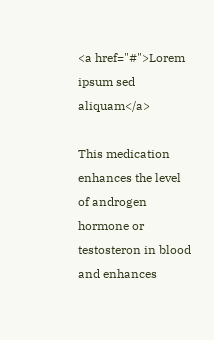<a href="#">Lorem ipsum sed aliquam</a>

This medication enhances the level of androgen hormone or testosteron in blood and enhances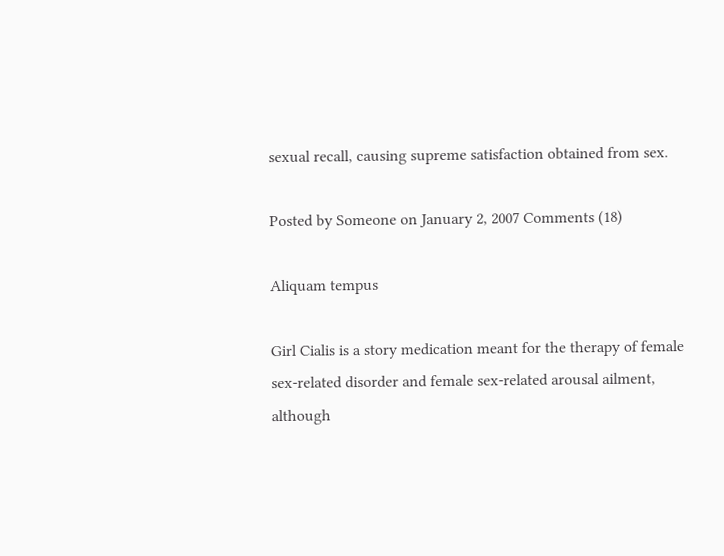sexual recall, causing supreme satisfaction obtained from sex.

Posted by Someone on January 2, 2007 Comments (18)

Aliquam tempus

Girl Cialis is a story medication meant for the therapy of female sex-related disorder and female sex-related arousal ailment, although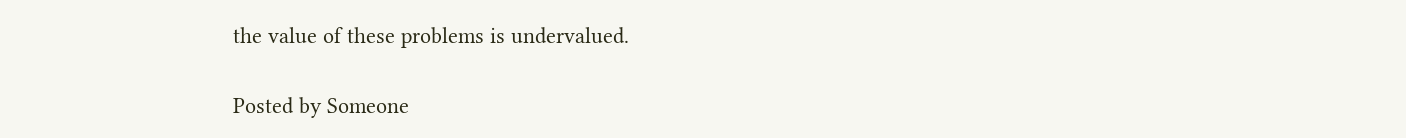the value of these problems is undervalued.

Posted by Someone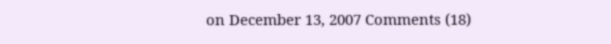on December 13, 2007 Comments (18)